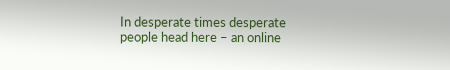In desperate times desperate people head here – an online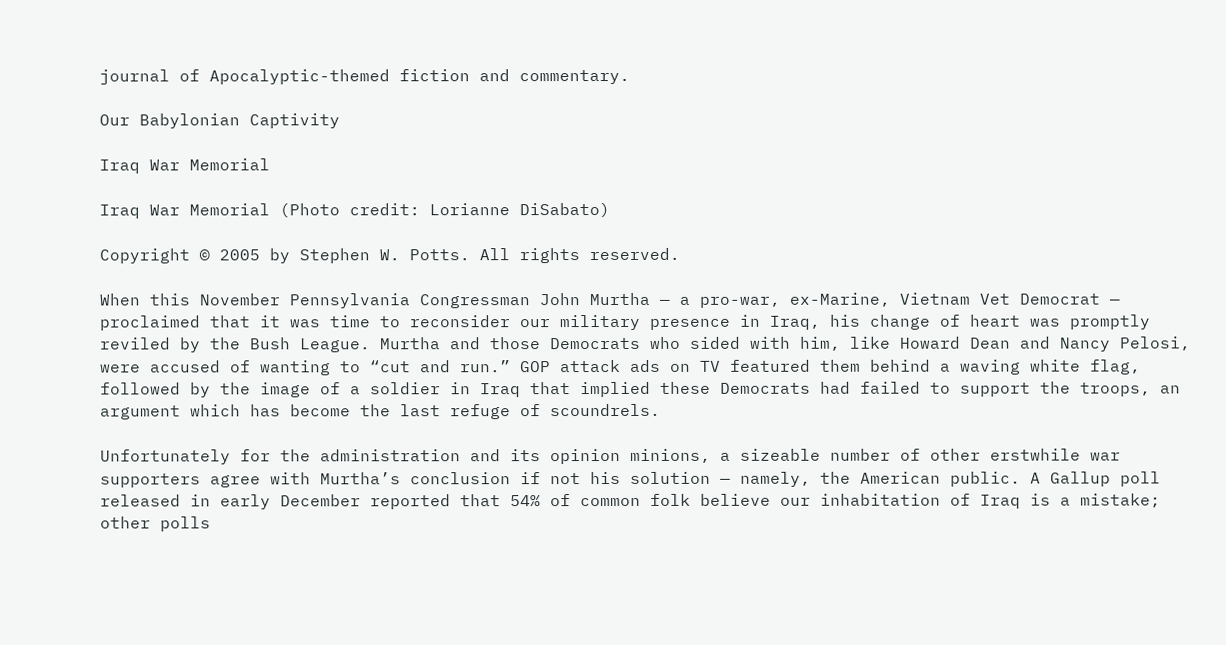journal of Apocalyptic-themed fiction and commentary.

Our Babylonian Captivity

Iraq War Memorial

Iraq War Memorial (Photo credit: Lorianne DiSabato)

Copyright © 2005 by Stephen W. Potts. All rights reserved.

When this November Pennsylvania Congressman John Murtha — a pro-war, ex-Marine, Vietnam Vet Democrat — proclaimed that it was time to reconsider our military presence in Iraq, his change of heart was promptly reviled by the Bush League. Murtha and those Democrats who sided with him, like Howard Dean and Nancy Pelosi, were accused of wanting to “cut and run.” GOP attack ads on TV featured them behind a waving white flag, followed by the image of a soldier in Iraq that implied these Democrats had failed to support the troops, an argument which has become the last refuge of scoundrels.

Unfortunately for the administration and its opinion minions, a sizeable number of other erstwhile war supporters agree with Murtha’s conclusion if not his solution — namely, the American public. A Gallup poll released in early December reported that 54% of common folk believe our inhabitation of Iraq is a mistake; other polls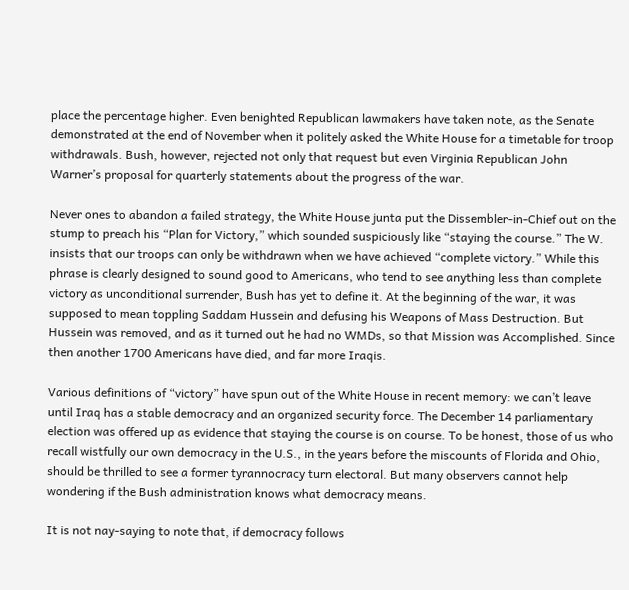place the percentage higher. Even benighted Republican lawmakers have taken note, as the Senate demonstrated at the end of November when it politely asked the White House for a timetable for troop withdrawals. Bush, however, rejected not only that request but even Virginia Republican John Warner’s proposal for quarterly statements about the progress of the war.

Never ones to abandon a failed strategy, the White House junta put the Dissembler-in-Chief out on the stump to preach his “Plan for Victory,” which sounded suspiciously like “staying the course.” The W. insists that our troops can only be withdrawn when we have achieved “complete victory.” While this phrase is clearly designed to sound good to Americans, who tend to see anything less than complete victory as unconditional surrender, Bush has yet to define it. At the beginning of the war, it was supposed to mean toppling Saddam Hussein and defusing his Weapons of Mass Destruction. But Hussein was removed, and as it turned out he had no WMDs, so that Mission was Accomplished. Since then another 1700 Americans have died, and far more Iraqis.

Various definitions of “victory” have spun out of the White House in recent memory: we can’t leave until Iraq has a stable democracy and an organized security force. The December 14 parliamentary election was offered up as evidence that staying the course is on course. To be honest, those of us who recall wistfully our own democracy in the U.S., in the years before the miscounts of Florida and Ohio, should be thrilled to see a former tyrannocracy turn electoral. But many observers cannot help wondering if the Bush administration knows what democracy means.

It is not nay-saying to note that, if democracy follows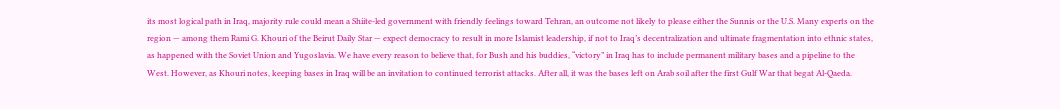its most logical path in Iraq, majority rule could mean a Shiite-led government with friendly feelings toward Tehran, an outcome not likely to please either the Sunnis or the U.S. Many experts on the region — among them Rami G. Khouri of the Beirut Daily Star — expect democracy to result in more Islamist leadership, if not to Iraq’s decentralization and ultimate fragmentation into ethnic states, as happened with the Soviet Union and Yugoslavia. We have every reason to believe that, for Bush and his buddies, “victory” in Iraq has to include permanent military bases and a pipeline to the West. However, as Khouri notes, keeping bases in Iraq will be an invitation to continued terrorist attacks. After all, it was the bases left on Arab soil after the first Gulf War that begat Al-Qaeda.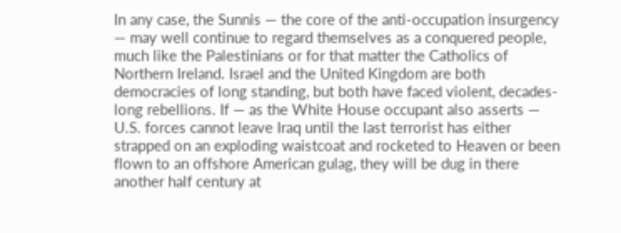In any case, the Sunnis — the core of the anti-occupation insurgency — may well continue to regard themselves as a conquered people, much like the Palestinians or for that matter the Catholics of Northern Ireland. Israel and the United Kingdom are both democracies of long standing, but both have faced violent, decades-long rebellions. If — as the White House occupant also asserts — U.S. forces cannot leave Iraq until the last terrorist has either strapped on an exploding waistcoat and rocketed to Heaven or been flown to an offshore American gulag, they will be dug in there another half century at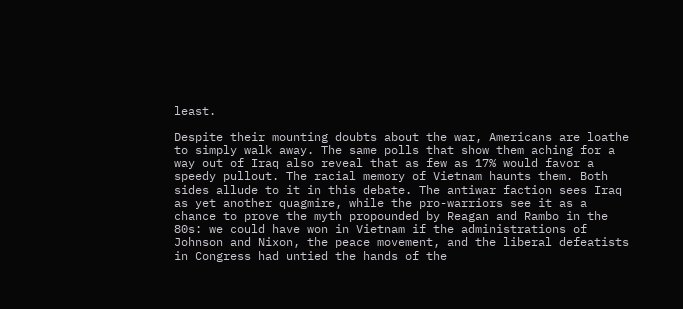least.

Despite their mounting doubts about the war, Americans are loathe to simply walk away. The same polls that show them aching for a way out of Iraq also reveal that as few as 17% would favor a speedy pullout. The racial memory of Vietnam haunts them. Both sides allude to it in this debate. The antiwar faction sees Iraq as yet another quagmire, while the pro-warriors see it as a chance to prove the myth propounded by Reagan and Rambo in the 80s: we could have won in Vietnam if the administrations of Johnson and Nixon, the peace movement, and the liberal defeatists in Congress had untied the hands of the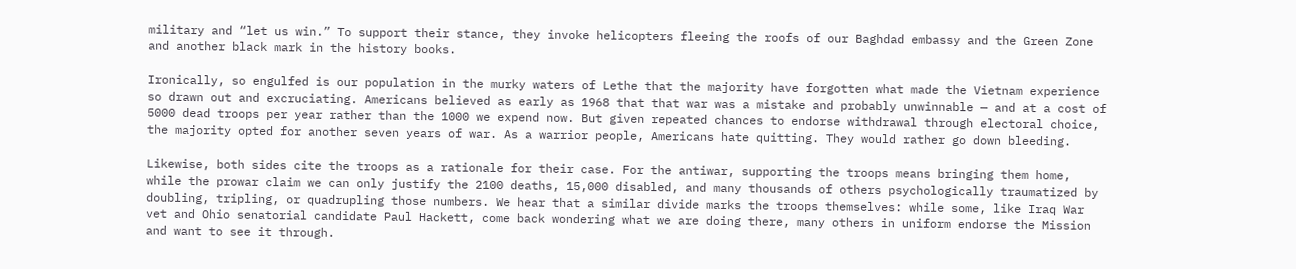military and “let us win.” To support their stance, they invoke helicopters fleeing the roofs of our Baghdad embassy and the Green Zone and another black mark in the history books.

Ironically, so engulfed is our population in the murky waters of Lethe that the majority have forgotten what made the Vietnam experience so drawn out and excruciating. Americans believed as early as 1968 that that war was a mistake and probably unwinnable — and at a cost of 5000 dead troops per year rather than the 1000 we expend now. But given repeated chances to endorse withdrawal through electoral choice, the majority opted for another seven years of war. As a warrior people, Americans hate quitting. They would rather go down bleeding.

Likewise, both sides cite the troops as a rationale for their case. For the antiwar, supporting the troops means bringing them home, while the prowar claim we can only justify the 2100 deaths, 15,000 disabled, and many thousands of others psychologically traumatized by doubling, tripling, or quadrupling those numbers. We hear that a similar divide marks the troops themselves: while some, like Iraq War vet and Ohio senatorial candidate Paul Hackett, come back wondering what we are doing there, many others in uniform endorse the Mission and want to see it through.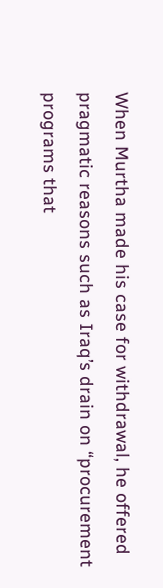When Murtha made his case for withdrawal, he offered pragmatic reasons such as Iraq’s drain on “procurement programs that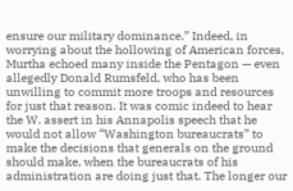ensure our military dominance.” Indeed, in worrying about the hollowing of American forces, Murtha echoed many inside the Pentagon — even allegedly Donald Rumsfeld, who has been unwilling to commit more troops and resources for just that reason. It was comic indeed to hear the W. assert in his Annapolis speech that he would not allow “Washington bureaucrats” to make the decisions that generals on the ground should make, when the bureaucrats of his administration are doing just that. The longer our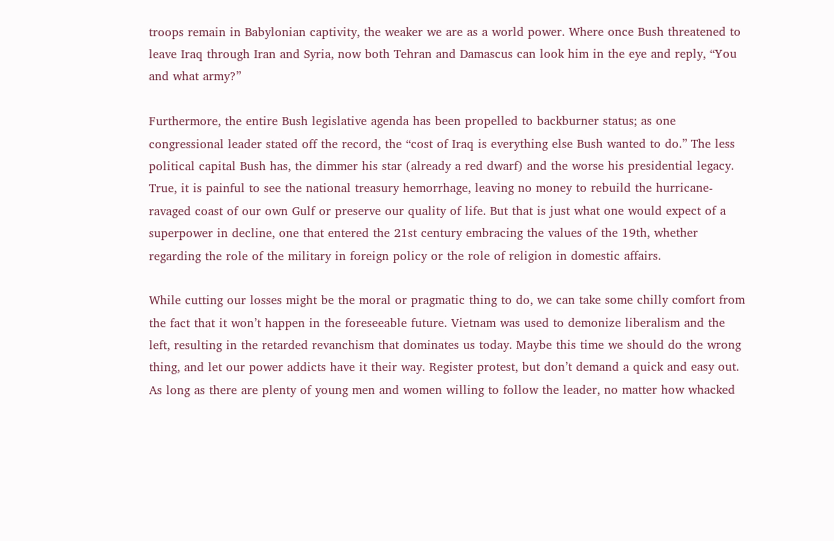troops remain in Babylonian captivity, the weaker we are as a world power. Where once Bush threatened to leave Iraq through Iran and Syria, now both Tehran and Damascus can look him in the eye and reply, “You and what army?”

Furthermore, the entire Bush legislative agenda has been propelled to backburner status; as one congressional leader stated off the record, the “cost of Iraq is everything else Bush wanted to do.” The less political capital Bush has, the dimmer his star (already a red dwarf) and the worse his presidential legacy. True, it is painful to see the national treasury hemorrhage, leaving no money to rebuild the hurricane-ravaged coast of our own Gulf or preserve our quality of life. But that is just what one would expect of a superpower in decline, one that entered the 21st century embracing the values of the 19th, whether regarding the role of the military in foreign policy or the role of religion in domestic affairs.

While cutting our losses might be the moral or pragmatic thing to do, we can take some chilly comfort from the fact that it won’t happen in the foreseeable future. Vietnam was used to demonize liberalism and the left, resulting in the retarded revanchism that dominates us today. Maybe this time we should do the wrong thing, and let our power addicts have it their way. Register protest, but don’t demand a quick and easy out. As long as there are plenty of young men and women willing to follow the leader, no matter how whacked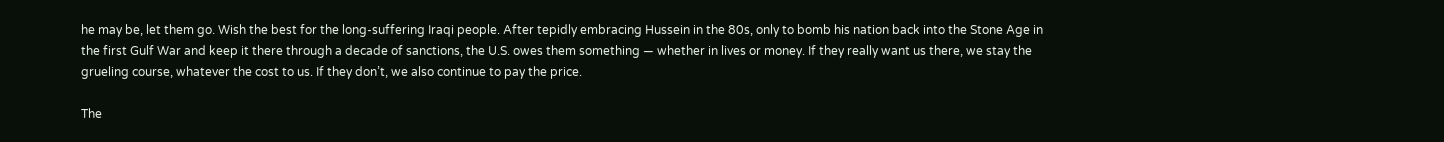he may be, let them go. Wish the best for the long-suffering Iraqi people. After tepidly embracing Hussein in the 80s, only to bomb his nation back into the Stone Age in the first Gulf War and keep it there through a decade of sanctions, the U.S. owes them something — whether in lives or money. If they really want us there, we stay the grueling course, whatever the cost to us. If they don’t, we also continue to pay the price.

The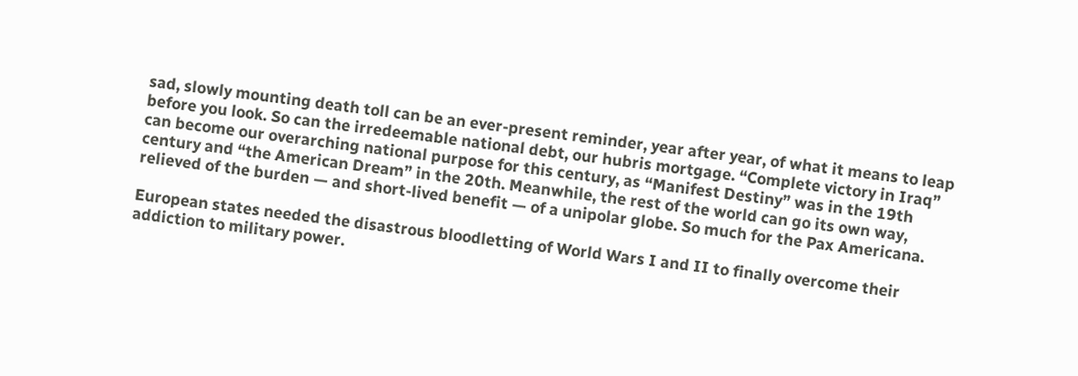sad, slowly mounting death toll can be an ever-present reminder, year after year, of what it means to leap before you look. So can the irredeemable national debt, our hubris mortgage. “Complete victory in Iraq” can become our overarching national purpose for this century, as “Manifest Destiny” was in the 19th century and “the American Dream” in the 20th. Meanwhile, the rest of the world can go its own way, relieved of the burden — and short-lived benefit — of a unipolar globe. So much for the Pax Americana.

European states needed the disastrous bloodletting of World Wars I and II to finally overcome their addiction to military power.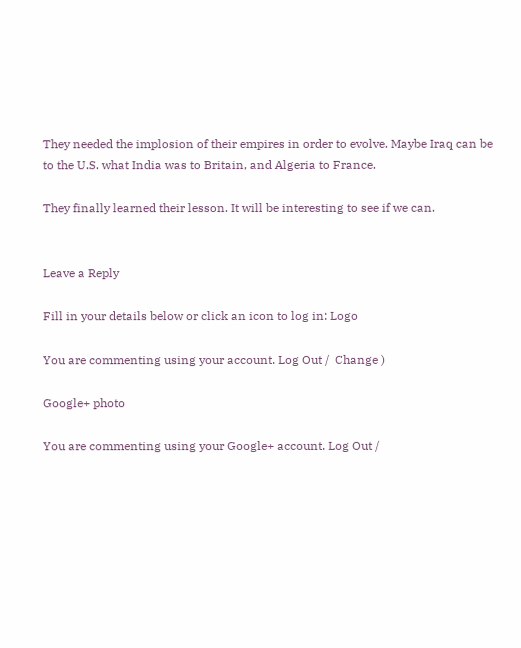They needed the implosion of their empires in order to evolve. Maybe Iraq can be to the U.S. what India was to Britain, and Algeria to France.

They finally learned their lesson. It will be interesting to see if we can.


Leave a Reply

Fill in your details below or click an icon to log in: Logo

You are commenting using your account. Log Out /  Change )

Google+ photo

You are commenting using your Google+ account. Log Out /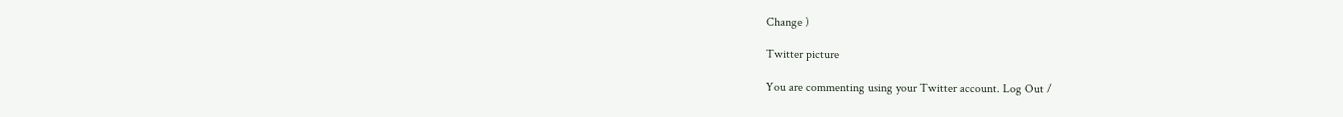Change )

Twitter picture

You are commenting using your Twitter account. Log Out /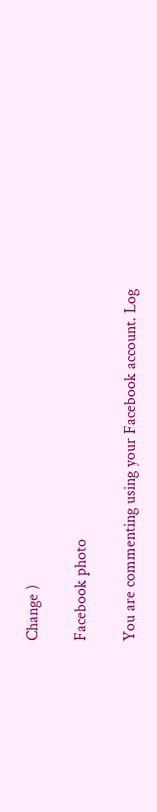Change )

Facebook photo

You are commenting using your Facebook account. Log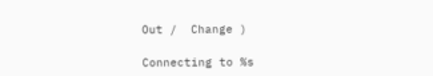Out /  Change )

Connecting to %s